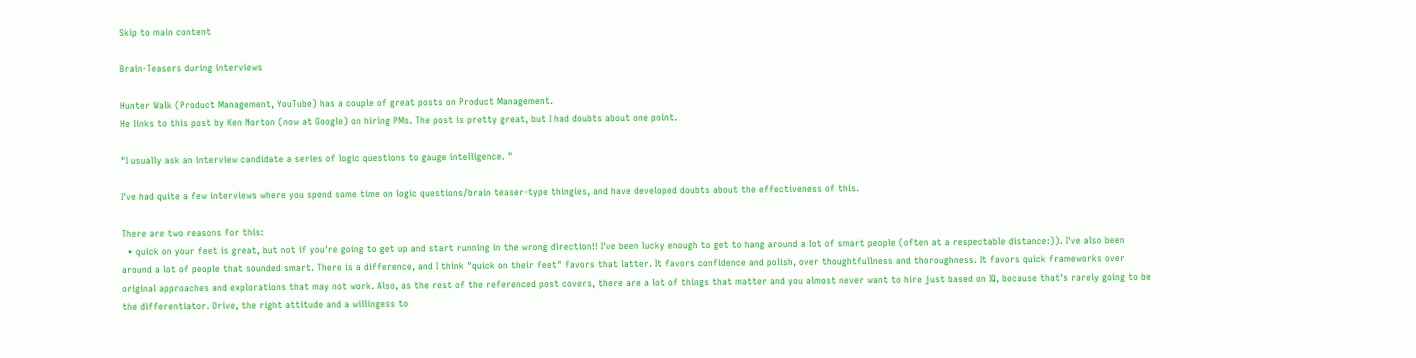Skip to main content

Brain-Teasers during interviews

Hunter Walk (Product Management, YouTube) has a couple of great posts on Product Management.
He links to this post by Ken Norton (now at Google) on hiring PMs. The post is pretty great, but I had doubts about one point.

"I usually ask an interview candidate a series of logic questions to gauge intelligence. "

I've had quite a few interviews where you spend some time on logic questions/brain teaser-type thingies, and have developed doubts about the effectiveness of this.

There are two reasons for this:
  • quick on your feet is great, but not if you're going to get up and start running in the wrong direction!! I've been lucky enough to get to hang around a lot of smart people (often at a respectable distance:)). I've also been around a lot of people that sounded smart. There is a difference, and I think "quick on their feet" favors that latter. It favors confidence and polish, over thoughtfullness and thoroughness. It favors quick frameworks over original approaches and explorations that may not work. Also, as the rest of the referenced post covers, there are a lot of things that matter and you almost never want to hire just based on IQ, because that's rarely going to be the differentiator. Drive, the right attitude and a willingess to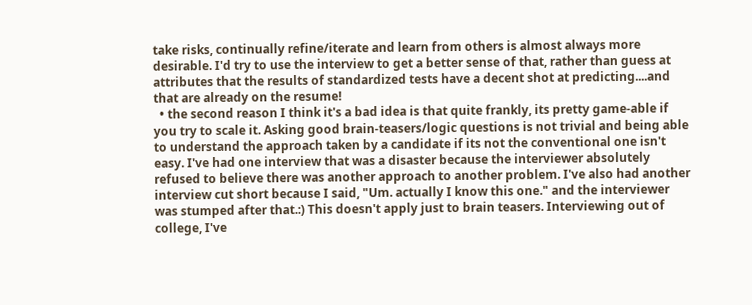take risks, continually refine/iterate and learn from others is almost always more desirable. I'd try to use the interview to get a better sense of that, rather than guess at attributes that the results of standardized tests have a decent shot at predicting....and that are already on the resume!
  • the second reason I think it's a bad idea is that quite frankly, its pretty game-able if you try to scale it. Asking good brain-teasers/logic questions is not trivial and being able to understand the approach taken by a candidate if its not the conventional one isn't easy. I've had one interview that was a disaster because the interviewer absolutely refused to believe there was another approach to another problem. I've also had another interview cut short because I said, "Um. actually I know this one." and the interviewer was stumped after that.:) This doesn't apply just to brain teasers. Interviewing out of college, I've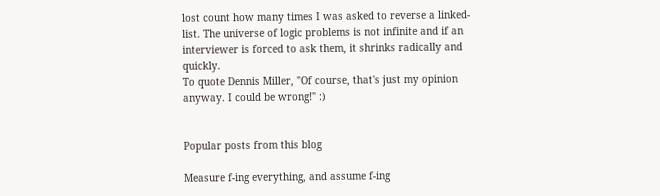lost count how many times I was asked to reverse a linked-list. The universe of logic problems is not infinite and if an interviewer is forced to ask them, it shrinks radically and quickly.
To quote Dennis Miller, "Of course, that's just my opinion anyway. I could be wrong!" :)


Popular posts from this blog

Measure f-ing everything, and assume f-ing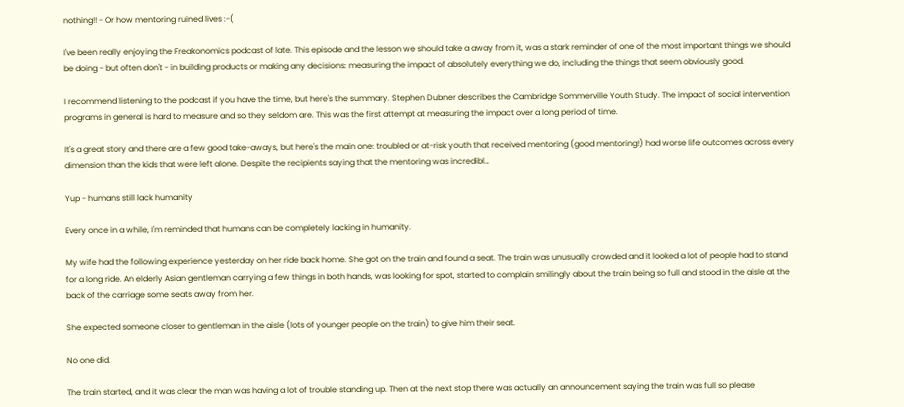nothing!! - Or how mentoring ruined lives :-(

I've been really enjoying the Freakonomics podcast of late. This episode and the lesson we should take a away from it, was a stark reminder of one of the most important things we should be doing - but often don't - in building products or making any decisions: measuring the impact of absolutely everything we do, including the things that seem obviously good.

I recommend listening to the podcast if you have the time, but here's the summary. Stephen Dubner describes the Cambridge Sommerville Youth Study. The impact of social intervention programs in general is hard to measure and so they seldom are. This was the first attempt at measuring the impact over a long period of time.

It's a great story and there are a few good take-aways, but here's the main one: troubled or at-risk youth that received mentoring (good mentoring!) had worse life outcomes across every dimension than the kids that were left alone. Despite the recipients saying that the mentoring was incredibl…

Yup - humans still lack humanity

Every once in a while, I'm reminded that humans can be completely lacking in humanity.

My wife had the following experience yesterday on her ride back home. She got on the train and found a seat. The train was unusually crowded and it looked a lot of people had to stand for a long ride. An elderly Asian gentleman carrying a few things in both hands, was looking for spot, started to complain smilingly about the train being so full and stood in the aisle at the back of the carriage some seats away from her.

She expected someone closer to gentleman in the aisle (lots of younger people on the train) to give him their seat.

No one did.

The train started, and it was clear the man was having a lot of trouble standing up. Then at the next stop there was actually an announcement saying the train was full so please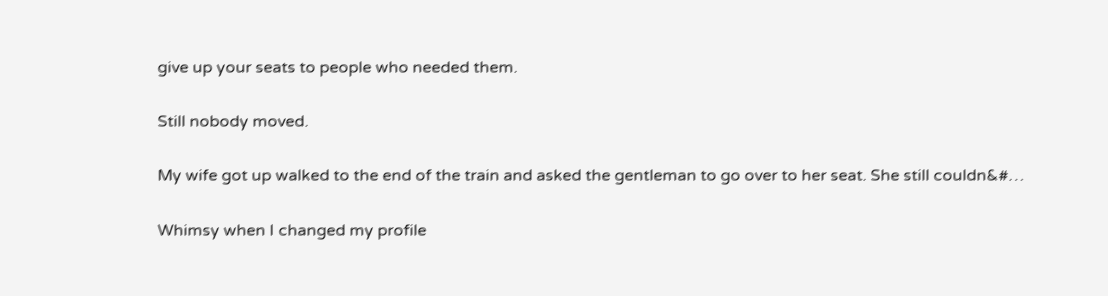give up your seats to people who needed them.

Still nobody moved.

My wife got up walked to the end of the train and asked the gentleman to go over to her seat. She still couldn&#…

Whimsy when I changed my profile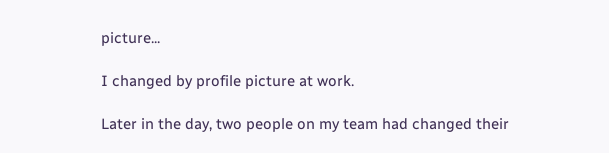picture...

I changed by profile picture at work.

Later in the day, two people on my team had changed their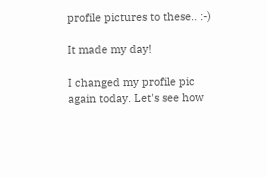profile pictures to these.. :-)

It made my day!

I changed my profile pic again today. Let's see how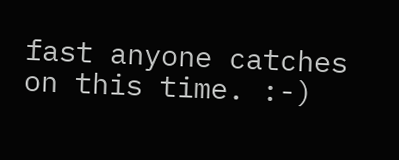fast anyone catches on this time. :-)